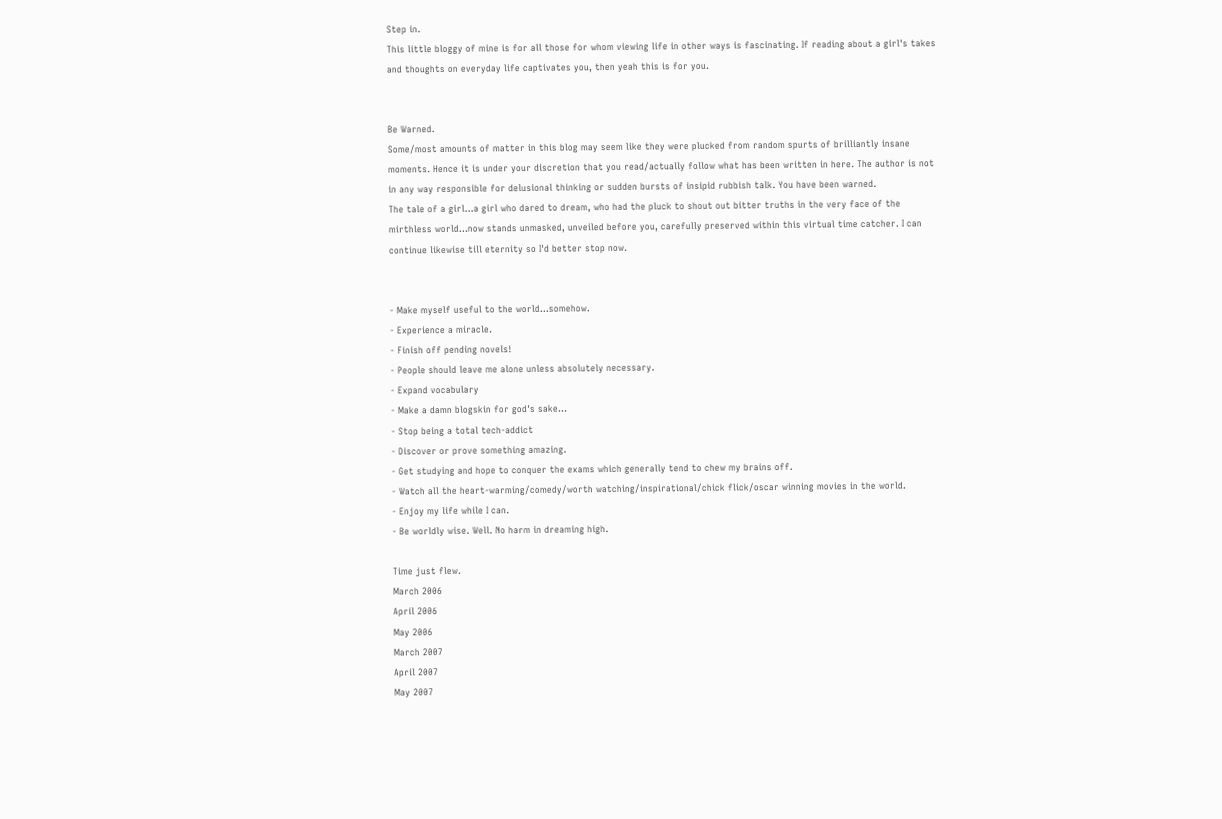Step in.
This little bloggy of mine is for all those for whom viewing life in other ways is fascinating. If reading about a girl's takes and thoughts on everyday life captivates you, then yeah this is for you.


Be Warned.
Some/most amounts of matter in this blog may seem like they were plucked from random spurts of brilliantly insane moments. Hence it is under your discretion that you read/actually follow what has been written in here. The author is not in any way responsible for delusional thinking or sudden bursts of insipid rubbish talk. You have been warned.
The tale of a girl...a girl who dared to dream, who had the pluck to shout out bitter truths in the very face of the mirthless world...now stands unmasked, unveiled before you, carefully preserved within this virtual time catcher. I can continue likewise till eternity so I'd better stop now.


- Make myself useful to the world...somehow.
- Experience a miracle.
- Finish off pending novels!
- People should leave me alone unless absolutely necessary.
- Expand vocabulary
- Make a damn blogskin for god's sake...
- Stop being a total tech-addict
- Discover or prove something amazing.
- Get studying and hope to conquer the exams which generally tend to chew my brains off.
- Watch all the heart-warming/comedy/worth watching/inspirational/chick flick/oscar winning movies in the world.
- Enjoy my life while I can.
- Be worldly wise. Well. No harm in dreaming high.

Time just flew.
March 2006
April 2006
May 2006
March 2007
April 2007
May 2007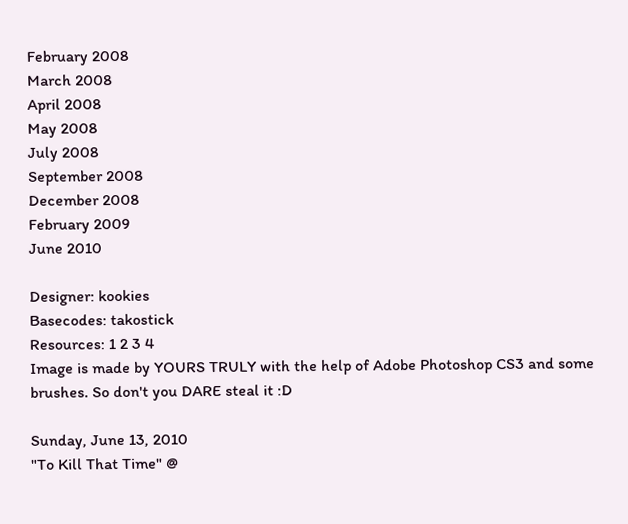February 2008
March 2008
April 2008
May 2008
July 2008
September 2008
December 2008
February 2009
June 2010

Designer: kookies
Basecodes: takostick
Resources: 1 2 3 4
Image is made by YOURS TRULY with the help of Adobe Photoshop CS3 and some brushes. So don't you DARE steal it :D

Sunday, June 13, 2010
"To Kill That Time" @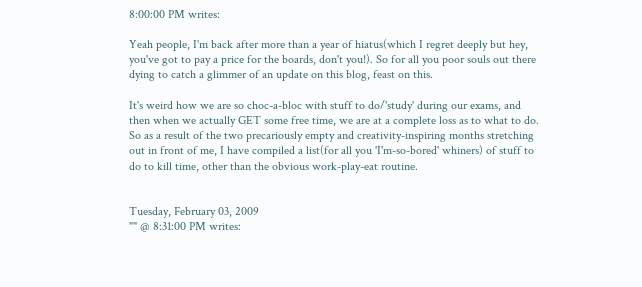8:00:00 PM writes:

Yeah people, I'm back after more than a year of hiatus(which I regret deeply but hey, you've got to pay a price for the boards, don't you!). So for all you poor souls out there dying to catch a glimmer of an update on this blog, feast on this.

It's weird how we are so choc-a-bloc with stuff to do/'study' during our exams, and then when we actually GET some free time, we are at a complete loss as to what to do. So as a result of the two precariously empty and creativity-inspiring months stretching out in front of me, I have compiled a list(for all you 'I'm-so-bored' whiners) of stuff to do to kill time, other than the obvious work-play-eat routine.


Tuesday, February 03, 2009
"" @ 8:31:00 PM writes: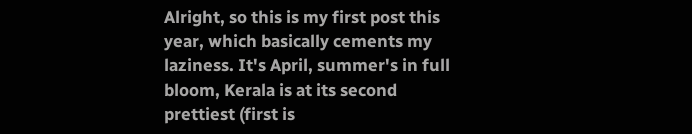Alright, so this is my first post this year, which basically cements my laziness. It's April, summer's in full bloom, Kerala is at its second prettiest (first is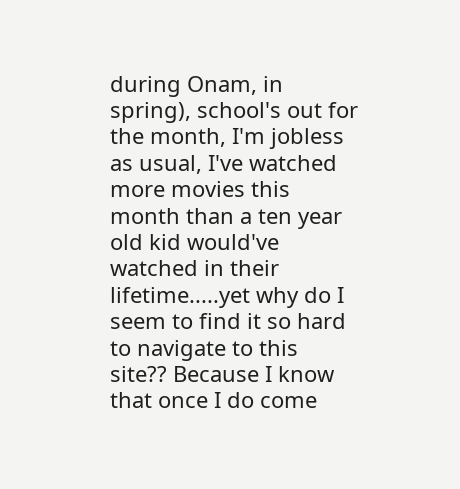during Onam, in spring), school's out for the month, I'm jobless as usual, I've watched more movies this month than a ten year old kid would've watched in their lifetime.....yet why do I seem to find it so hard to navigate to this site?? Because I know that once I do come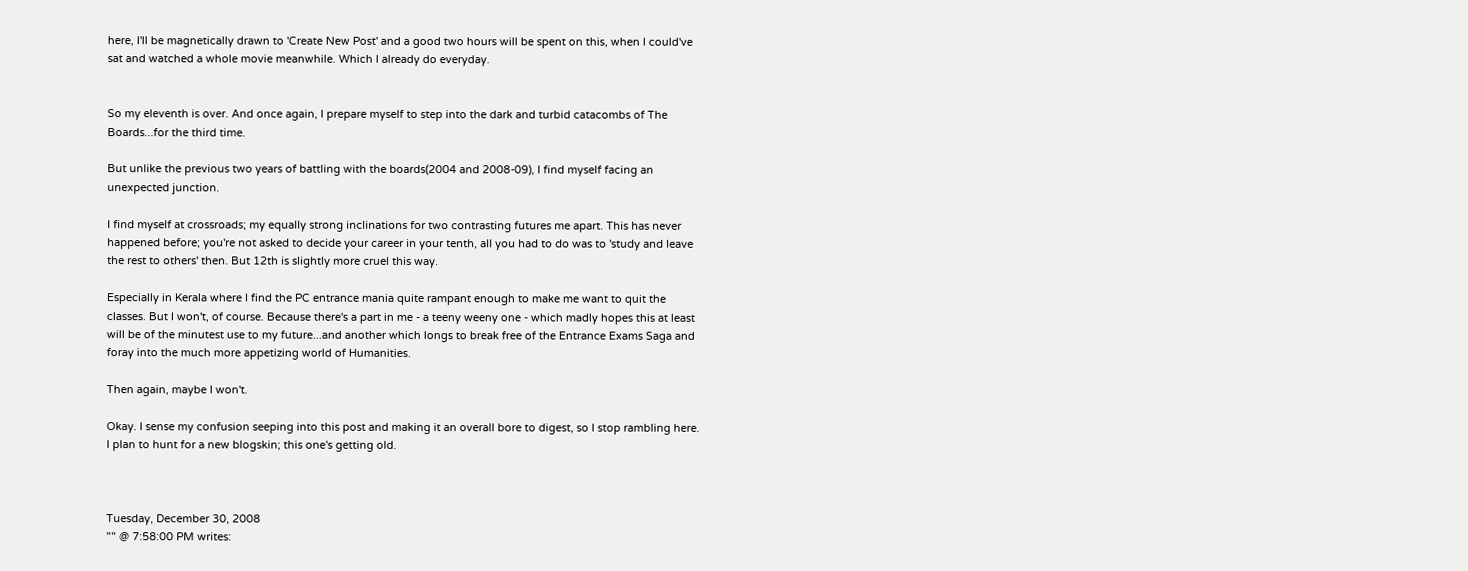here, I'll be magnetically drawn to 'Create New Post' and a good two hours will be spent on this, when I could've sat and watched a whole movie meanwhile. Which I already do everyday.


So my eleventh is over. And once again, I prepare myself to step into the dark and turbid catacombs of The Boards...for the third time.

But unlike the previous two years of battling with the boards(2004 and 2008-09), I find myself facing an unexpected junction.

I find myself at crossroads; my equally strong inclinations for two contrasting futures me apart. This has never happened before; you're not asked to decide your career in your tenth, all you had to do was to 'study and leave the rest to others' then. But 12th is slightly more cruel this way.

Especially in Kerala where I find the PC entrance mania quite rampant enough to make me want to quit the classes. But I won't, of course. Because there's a part in me - a teeny weeny one - which madly hopes this at least will be of the minutest use to my future...and another which longs to break free of the Entrance Exams Saga and foray into the much more appetizing world of Humanities.

Then again, maybe I won't.

Okay. I sense my confusion seeping into this post and making it an overall bore to digest, so I stop rambling here. I plan to hunt for a new blogskin; this one's getting old.



Tuesday, December 30, 2008
"" @ 7:58:00 PM writes: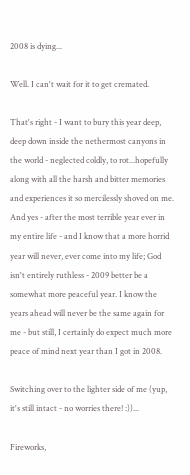2008 is dying...

Well. I can't wait for it to get cremated.

That's right - I want to bury this year deep, deep down inside the nethermost canyons in the world - neglected coldly, to rot...hopefully along with all the harsh and bitter memories and experiences it so mercilessly shoved on me. And yes - after the most terrible year ever in my entire life - and I know that a more horrid year will never, ever come into my life; God isn't entirely ruthless - 2009 better be a somewhat more peaceful year. I know the years ahead will never be the same again for me - but still, I certainly do expect much more peace of mind next year than I got in 2008.

Switching over to the lighter side of me (yup, it's still intact - no worries there! :))...

Fireworks,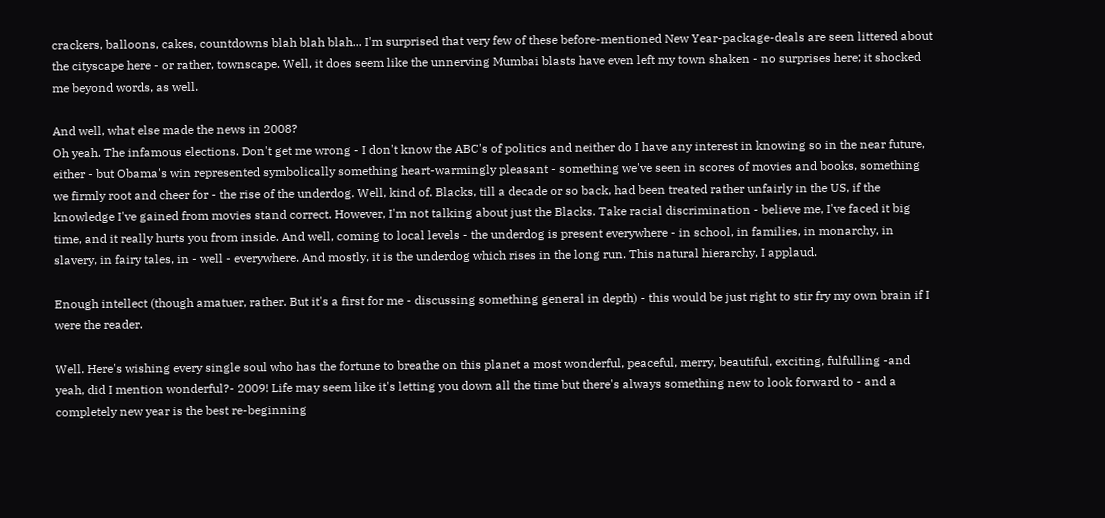crackers, balloons, cakes, countdowns blah blah blah... I'm surprised that very few of these before-mentioned New Year-package-deals are seen littered about the cityscape here - or rather, townscape. Well, it does seem like the unnerving Mumbai blasts have even left my town shaken - no surprises here; it shocked me beyond words, as well.

And well, what else made the news in 2008?
Oh yeah. The infamous elections. Don't get me wrong - I don't know the ABC's of politics and neither do I have any interest in knowing so in the near future, either - but Obama's win represented symbolically something heart-warmingly pleasant - something we've seen in scores of movies and books, something we firmly root and cheer for - the rise of the underdog. Well, kind of. Blacks, till a decade or so back, had been treated rather unfairly in the US, if the knowledge I've gained from movies stand correct. However, I'm not talking about just the Blacks. Take racial discrimination - believe me, I've faced it big time, and it really hurts you from inside. And well, coming to local levels - the underdog is present everywhere - in school, in families, in monarchy, in slavery, in fairy tales, in - well - everywhere. And mostly, it is the underdog which rises in the long run. This natural hierarchy, I applaud.

Enough intellect (though amatuer, rather. But it's a first for me - discussing something general in depth) - this would be just right to stir fry my own brain if I were the reader.

Well. Here's wishing every single soul who has the fortune to breathe on this planet a most wonderful, peaceful, merry, beautiful, exciting, fulfulling -and yeah, did I mention wonderful?- 2009! Life may seem like it's letting you down all the time but there's always something new to look forward to - and a completely new year is the best re-beginning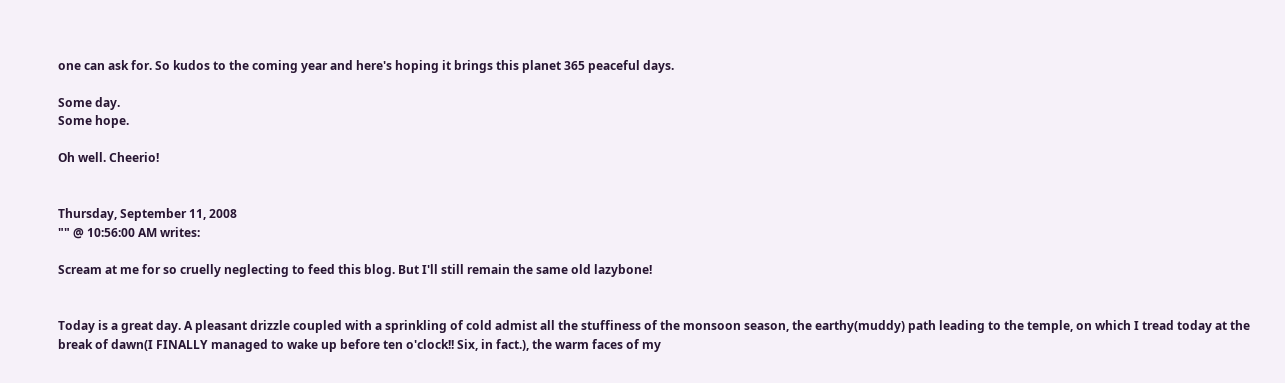one can ask for. So kudos to the coming year and here's hoping it brings this planet 365 peaceful days.

Some day.
Some hope.

Oh well. Cheerio!


Thursday, September 11, 2008
"" @ 10:56:00 AM writes:

Scream at me for so cruelly neglecting to feed this blog. But I'll still remain the same old lazybone!


Today is a great day. A pleasant drizzle coupled with a sprinkling of cold admist all the stuffiness of the monsoon season, the earthy(muddy) path leading to the temple, on which I tread today at the break of dawn(I FINALLY managed to wake up before ten o'clock!! Six, in fact.), the warm faces of my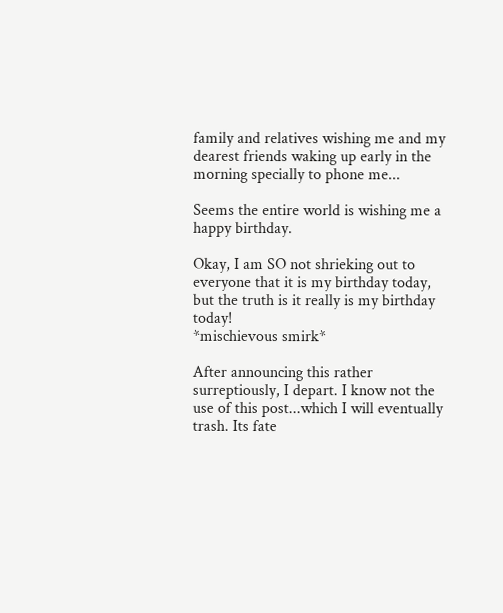family and relatives wishing me and my dearest friends waking up early in the morning specially to phone me...

Seems the entire world is wishing me a happy birthday.

Okay, I am SO not shrieking out to everyone that it is my birthday today, but the truth is it really is my birthday today!
*mischievous smirk*

After announcing this rather surreptiously, I depart. I know not the use of this post...which I will eventually trash. Its fate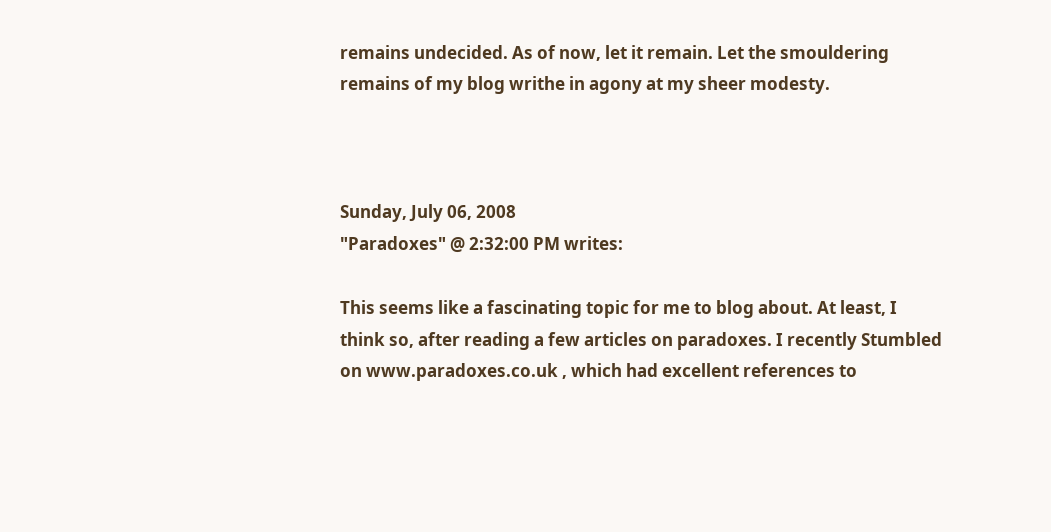remains undecided. As of now, let it remain. Let the smouldering remains of my blog writhe in agony at my sheer modesty.



Sunday, July 06, 2008
"Paradoxes" @ 2:32:00 PM writes:

This seems like a fascinating topic for me to blog about. At least, I think so, after reading a few articles on paradoxes. I recently Stumbled on www.paradoxes.co.uk , which had excellent references to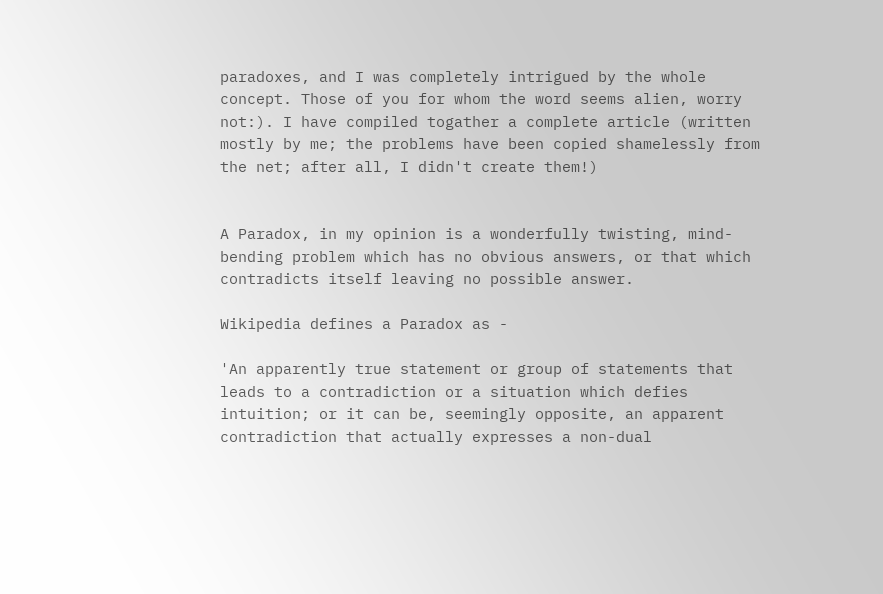paradoxes, and I was completely intrigued by the whole concept. Those of you for whom the word seems alien, worry not:). I have compiled togather a complete article (written mostly by me; the problems have been copied shamelessly from the net; after all, I didn't create them!)


A Paradox, in my opinion is a wonderfully twisting, mind-bending problem which has no obvious answers, or that which contradicts itself leaving no possible answer.

Wikipedia defines a Paradox as -

'An apparently true statement or group of statements that leads to a contradiction or a situation which defies intuition; or it can be, seemingly opposite, an apparent contradiction that actually expresses a non-dual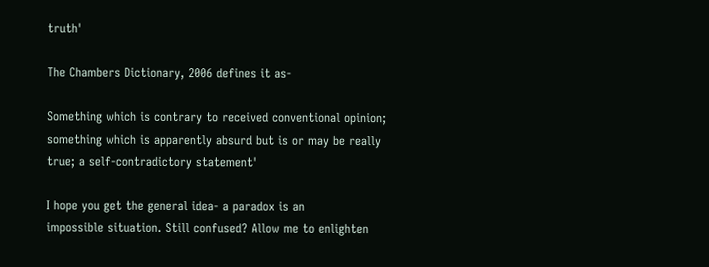truth'

The Chambers Dictionary, 2006 defines it as-

Something which is contrary to received conventional opinion; something which is apparently absurd but is or may be really true; a self-contradictory statement'

I hope you get the general idea- a paradox is an
impossible situation. Still confused? Allow me to enlighten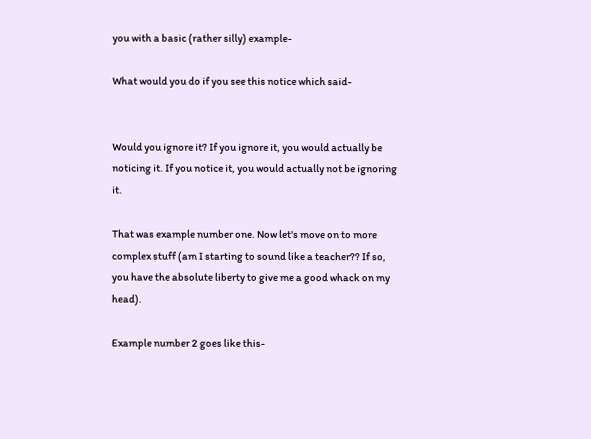you with a basic (rather silly) example-

What would you do if you see this notice which said-


Would you ignore it? If you ignore it, you would actually be noticing it. If you notice it, you would actually not be ignoring it.

That was example number one. Now let's move on to more complex stuff (am I starting to sound like a teacher?? If so, you have the absolute liberty to give me a good whack on my head).

Example number 2 goes like this-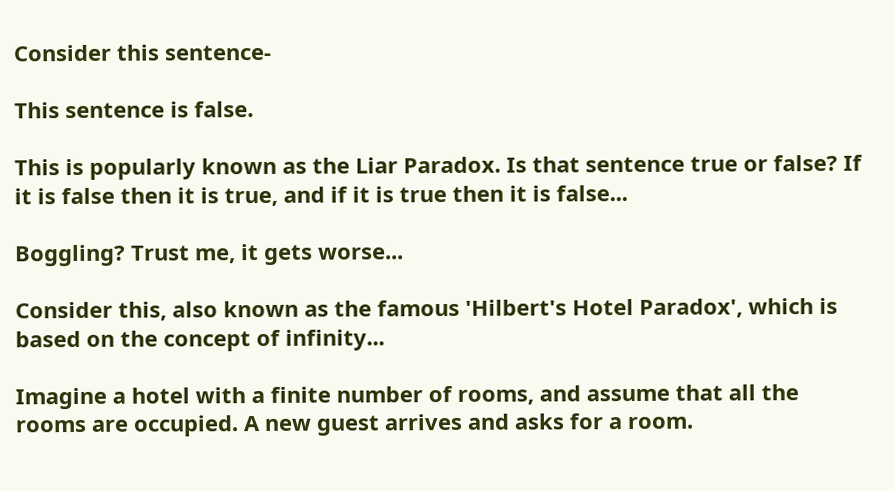Consider this sentence-

This sentence is false.

This is popularly known as the Liar Paradox. Is that sentence true or false? If it is false then it is true, and if it is true then it is false...

Boggling? Trust me, it gets worse...

Consider this, also known as the famous 'Hilbert's Hotel Paradox', which is based on the concept of infinity...

Imagine a hotel with a finite number of rooms, and assume that all the rooms are occupied. A new guest arrives and asks for a room.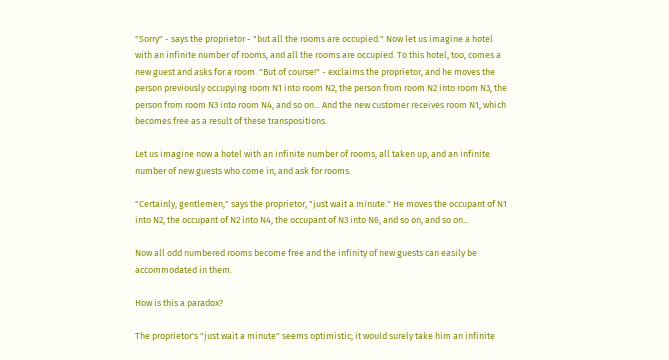"Sorry" - says the proprietor - "but all the rooms are occupied." Now let us imagine a hotel with an infinite number of rooms, and all the rooms are occupied. To this hotel, too, comes a new guest and asks for a room. "But of course!" - exclaims the proprietor, and he moves the person previously occupying room N1 into room N2, the person from room N2 into room N3, the person from room N3 into room N4, and so on... And the new customer receives room N1, which becomes free as a result of these transpositions.

Let us imagine now a hotel with an infinite number of rooms, all taken up, and an infinite number of new guests who come in, and ask for rooms.

"Certainly, gentlemen," says the proprietor, "just wait a minute." He moves the occupant of N1 into N2, the occupant of N2 into N4, the occupant of N3 into N6, and so on, and so on...

Now all odd numbered rooms become free and the infinity of new guests can easily be accommodated in them.

How is this a paradox?

The proprietor's "just wait a minute" seems optimistic; it would surely take him an infinite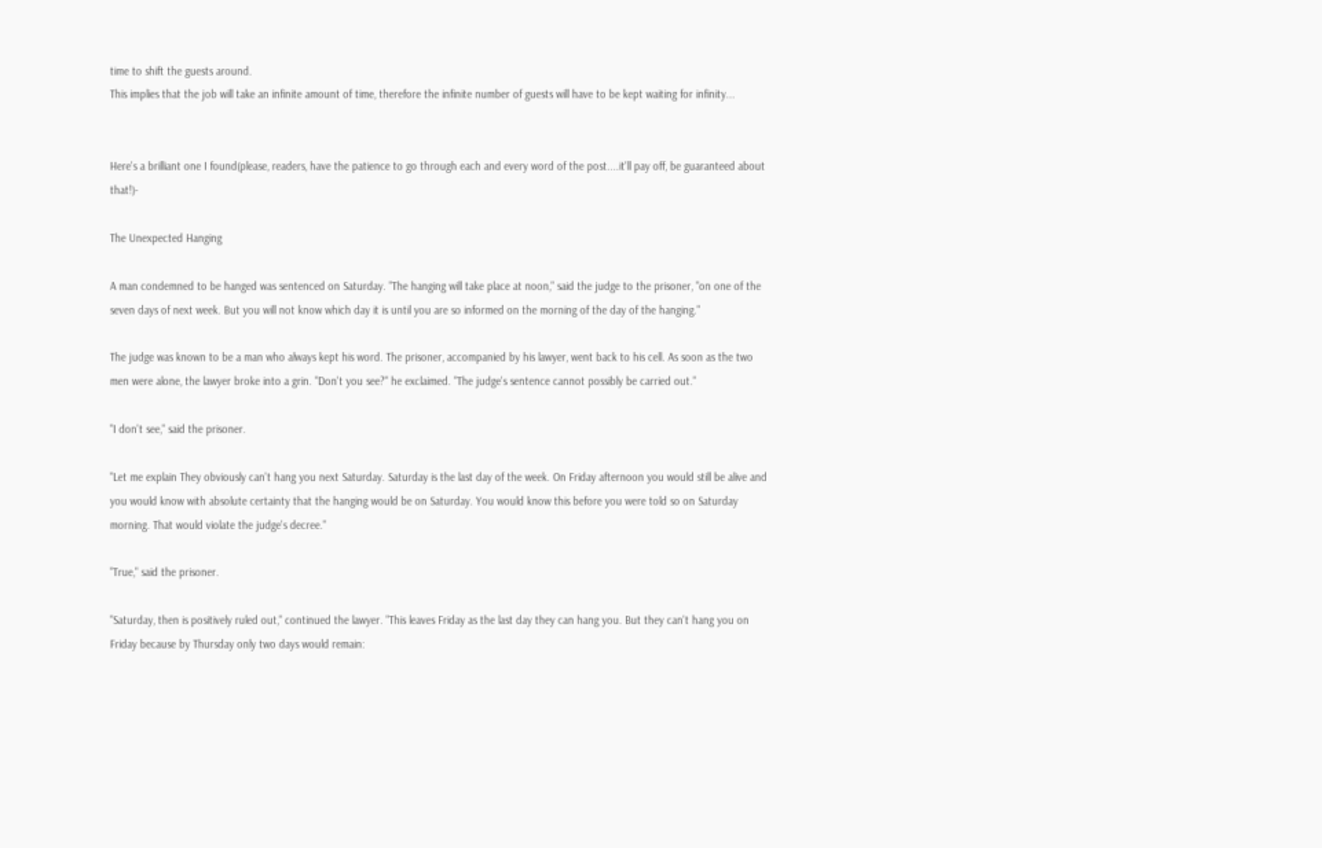time to shift the guests around.
This implies that the job will take an infinite amount of time, therefore the infinite number of guests will have to be kept waiting for infinity...


Here's a brilliant one I found(please, readers, have the patience to go through each and every word of the post....it'll pay off, be guaranteed about that!)-

The Unexpected Hanging

A man condemned to be hanged was sentenced on Saturday. "The hanging will take place at noon," said the judge to the prisoner, "on one of the seven days of next week. But you will not know which day it is until you are so informed on the morning of the day of the hanging."

The judge was known to be a man who always kept his word. The prisoner, accompanied by his lawyer, went back to his cell. As soon as the two men were alone, the lawyer broke into a grin. "Don't you see?" he exclaimed. "The judge's sentence cannot possibly be carried out."

"I don't see," said the prisoner.

"Let me explain They obviously can't hang you next Saturday. Saturday is the last day of the week. On Friday afternoon you would still be alive and you would know with absolute certainty that the hanging would be on Saturday. You would know this before you were told so on Saturday morning. That would violate the judge's decree."

"True," said the prisoner.

"Saturday, then is positively ruled out," continued the lawyer. "This leaves Friday as the last day they can hang you. But they can't hang you on Friday because by Thursday only two days would remain: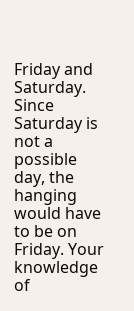Friday and Saturday. Since Saturday is not a possible day, the hanging would have to be on Friday. Your knowledge of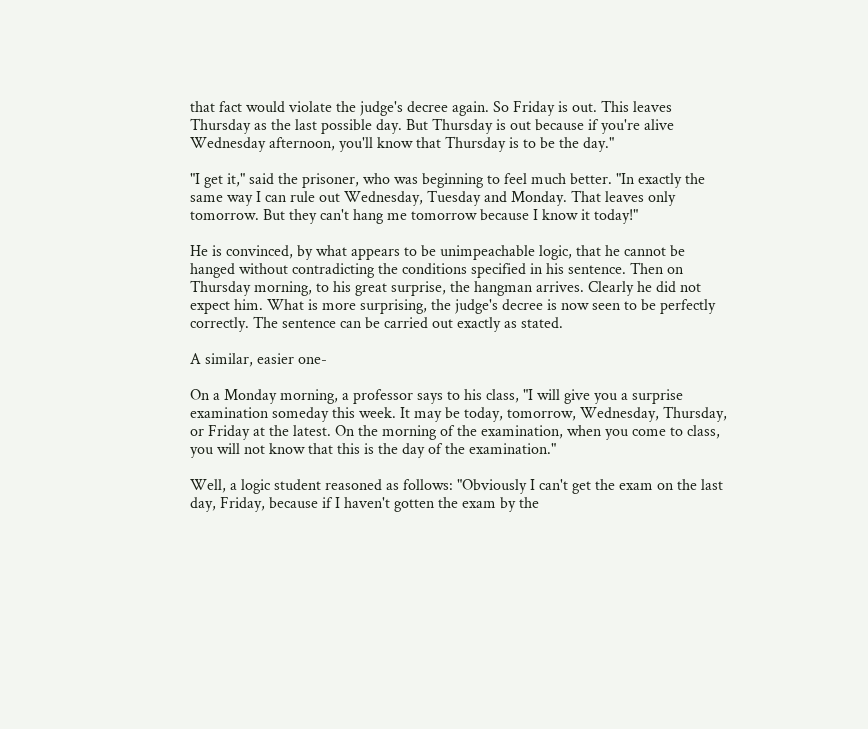that fact would violate the judge's decree again. So Friday is out. This leaves Thursday as the last possible day. But Thursday is out because if you're alive Wednesday afternoon, you'll know that Thursday is to be the day."

"I get it," said the prisoner, who was beginning to feel much better. "In exactly the same way I can rule out Wednesday, Tuesday and Monday. That leaves only tomorrow. But they can't hang me tomorrow because I know it today!"

He is convinced, by what appears to be unimpeachable logic, that he cannot be hanged without contradicting the conditions specified in his sentence. Then on Thursday morning, to his great surprise, the hangman arrives. Clearly he did not expect him. What is more surprising, the judge's decree is now seen to be perfectly correctly. The sentence can be carried out exactly as stated.

A similar, easier one-

On a Monday morning, a professor says to his class, "I will give you a surprise examination someday this week. It may be today, tomorrow, Wednesday, Thursday, or Friday at the latest. On the morning of the examination, when you come to class, you will not know that this is the day of the examination."

Well, a logic student reasoned as follows: "Obviously I can't get the exam on the last day, Friday, because if I haven't gotten the exam by the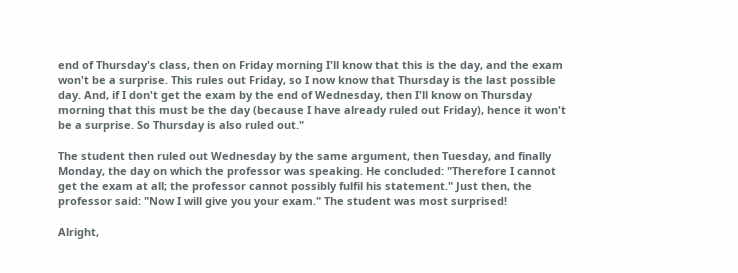end of Thursday's class, then on Friday morning I'll know that this is the day, and the exam won't be a surprise. This rules out Friday, so I now know that Thursday is the last possible day. And, if I don't get the exam by the end of Wednesday, then I'll know on Thursday morning that this must be the day (because I have already ruled out Friday), hence it won't be a surprise. So Thursday is also ruled out."

The student then ruled out Wednesday by the same argument, then Tuesday, and finally Monday, the day on which the professor was speaking. He concluded: "Therefore I cannot get the exam at all; the professor cannot possibly fulfil his statement." Just then, the professor said: "Now I will give you your exam." The student was most surprised!

Alright,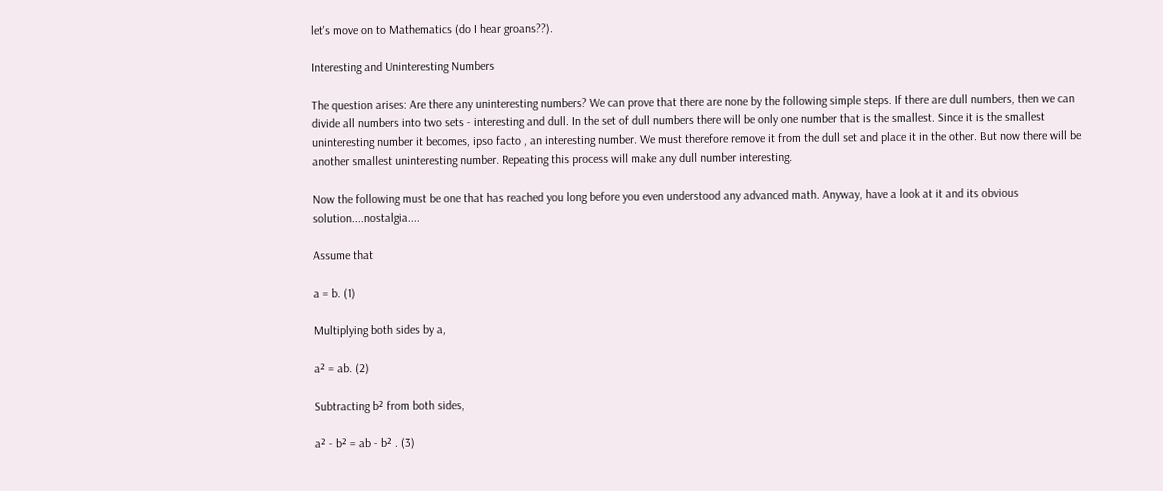let's move on to Mathematics (do I hear groans??).

Interesting and Uninteresting Numbers

The question arises: Are there any uninteresting numbers? We can prove that there are none by the following simple steps. If there are dull numbers, then we can divide all numbers into two sets - interesting and dull. In the set of dull numbers there will be only one number that is the smallest. Since it is the smallest uninteresting number it becomes, ipso facto , an interesting number. We must therefore remove it from the dull set and place it in the other. But now there will be another smallest uninteresting number. Repeating this process will make any dull number interesting.

Now the following must be one that has reached you long before you even understood any advanced math. Anyway, have a look at it and its obvious solution....nostalgia....

Assume that

a = b. (1)

Multiplying both sides by a,

a² = ab. (2)

Subtracting b² from both sides,

a² - b² = ab - b² . (3)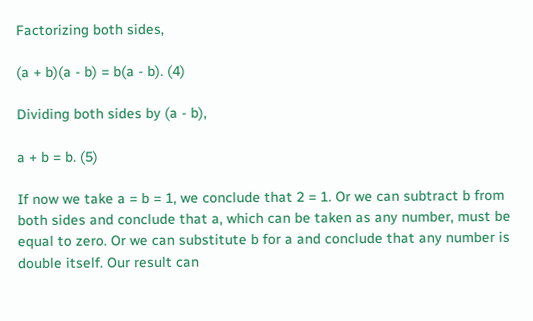Factorizing both sides,

(a + b)(a - b) = b(a - b). (4)

Dividing both sides by (a - b),

a + b = b. (5)

If now we take a = b = 1, we conclude that 2 = 1. Or we can subtract b from both sides and conclude that a, which can be taken as any number, must be equal to zero. Or we can substitute b for a and conclude that any number is double itself. Our result can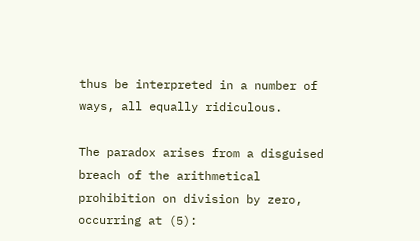thus be interpreted in a number of ways, all equally ridiculous.

The paradox arises from a disguised breach of the arithmetical prohibition on division by zero, occurring at (5):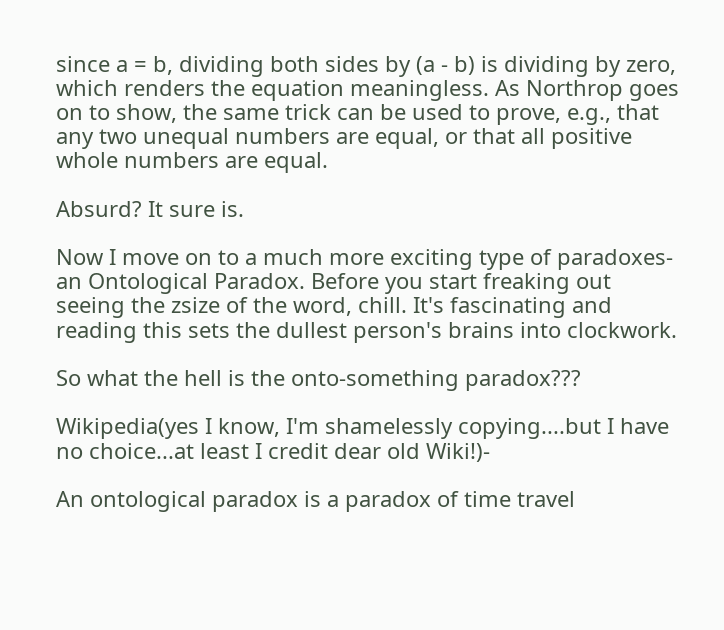since a = b, dividing both sides by (a - b) is dividing by zero, which renders the equation meaningless. As Northrop goes on to show, the same trick can be used to prove, e.g., that any two unequal numbers are equal, or that all positive whole numbers are equal.

Absurd? It sure is.

Now I move on to a much more exciting type of paradoxes- an Ontological Paradox. Before you start freaking out seeing the zsize of the word, chill. It's fascinating and reading this sets the dullest person's brains into clockwork.

So what the hell is the onto-something paradox???

Wikipedia(yes I know, I'm shamelessly copying....but I have no choice...at least I credit dear old Wiki!)-

An ontological paradox is a paradox of time travel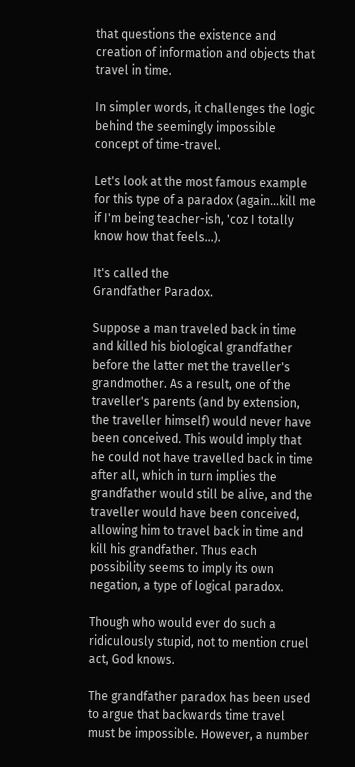that questions the existence and creation of information and objects that travel in time.

In simpler words, it challenges the logic behind the seemingly impossible concept of time-travel.

Let's look at the most famous example for this type of a paradox (again...kill me if I'm being teacher-ish, 'coz I totally know how that feels...).

It's called the
Grandfather Paradox.

Suppose a man traveled back in time and killed his biological grandfather before the latter met the traveller's grandmother. As a result, one of the traveller's parents (and by extension, the traveller himself) would never have been conceived. This would imply that he could not have travelled back in time after all, which in turn implies the grandfather would still be alive, and the traveller would have been conceived, allowing him to travel back in time and kill his grandfather. Thus each possibility seems to imply its own negation, a type of logical paradox.

Though who would ever do such a ridiculously stupid, not to mention cruel act, God knows.

The grandfather paradox has been used to argue that backwards time travel must be impossible. However, a number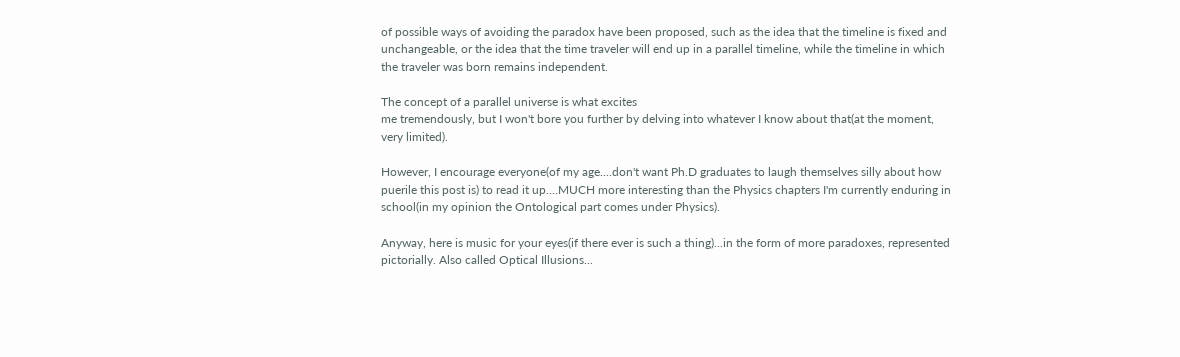of possible ways of avoiding the paradox have been proposed, such as the idea that the timeline is fixed and unchangeable, or the idea that the time traveler will end up in a parallel timeline, while the timeline in which the traveler was born remains independent.

The concept of a parallel universe is what excites
me tremendously, but I won't bore you further by delving into whatever I know about that(at the moment, very limited).

However, I encourage everyone(of my age....don't want Ph.D graduates to laugh themselves silly about how puerile this post is) to read it up....MUCH more interesting than the Physics chapters I'm currently enduring in school(in my opinion the Ontological part comes under Physics).

Anyway, here is music for your eyes(if there ever is such a thing)...in the form of more paradoxes, represented pictorially. Also called Optical Illusions...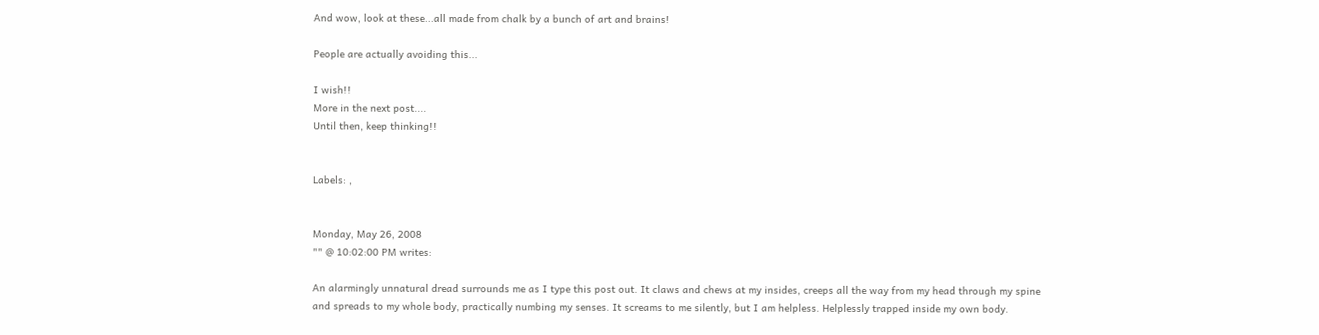And wow, look at these...all made from chalk by a bunch of art and brains!

People are actually avoiding this...

I wish!!
More in the next post....
Until then, keep thinking!!


Labels: ,


Monday, May 26, 2008
"" @ 10:02:00 PM writes:

An alarmingly unnatural dread surrounds me as I type this post out. It claws and chews at my insides, creeps all the way from my head through my spine and spreads to my whole body, practically numbing my senses. It screams to me silently, but I am helpless. Helplessly trapped inside my own body.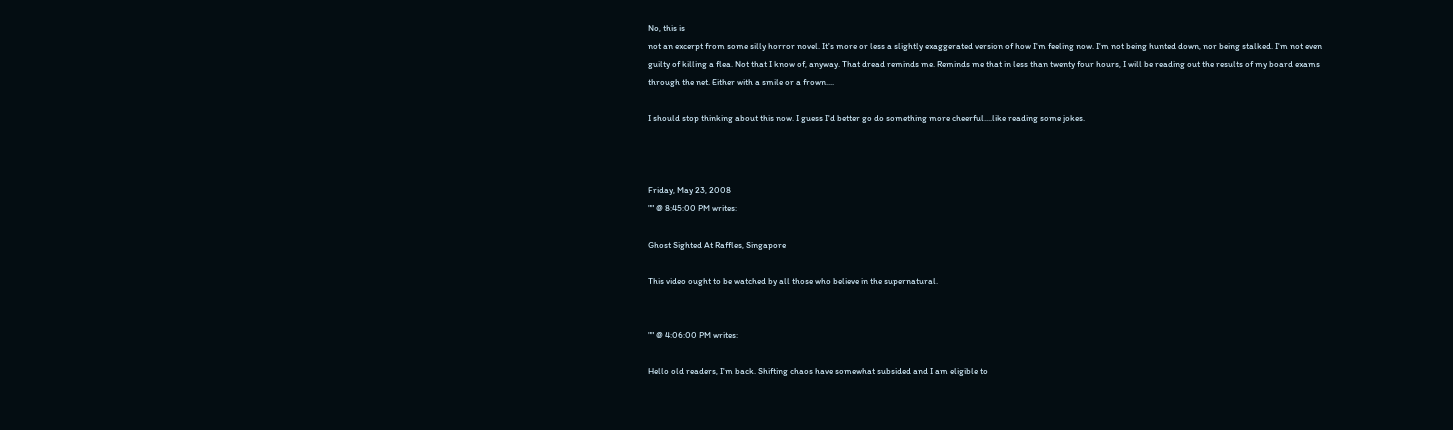No, this is
not an excerpt from some silly horror novel. It's more or less a slightly exaggerated version of how I'm feeling now. I'm not being hunted down, nor being stalked. I'm not even guilty of killing a flea. Not that I know of, anyway. That dread reminds me. Reminds me that in less than twenty four hours, I will be reading out the results of my board exams through the net. Either with a smile or a frown....

I should stop thinking about this now. I guess I'd better go do something more cheerful....like reading some jokes.



Friday, May 23, 2008
"" @ 8:45:00 PM writes:

Ghost Sighted At Raffles, Singapore

This video ought to be watched by all those who believe in the supernatural.


"" @ 4:06:00 PM writes:

Hello old readers, I'm back. Shifting chaos have somewhat subsided and I am eligible to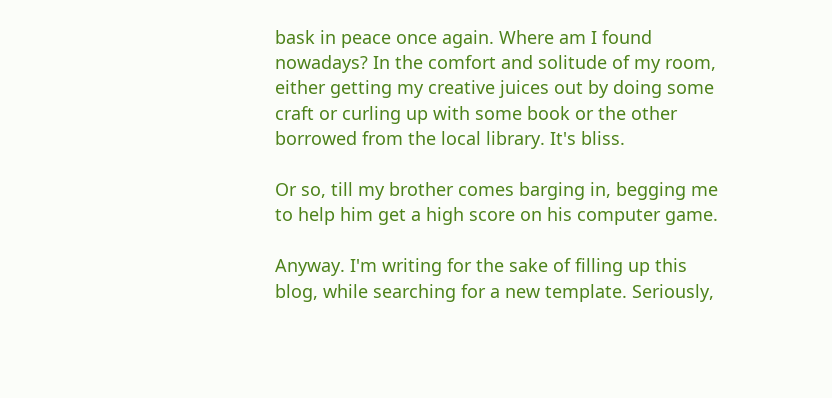bask in peace once again. Where am I found nowadays? In the comfort and solitude of my room, either getting my creative juices out by doing some craft or curling up with some book or the other borrowed from the local library. It's bliss.

Or so, till my brother comes barging in, begging me to help him get a high score on his computer game.

Anyway. I'm writing for the sake of filling up this blog, while searching for a new template. Seriously,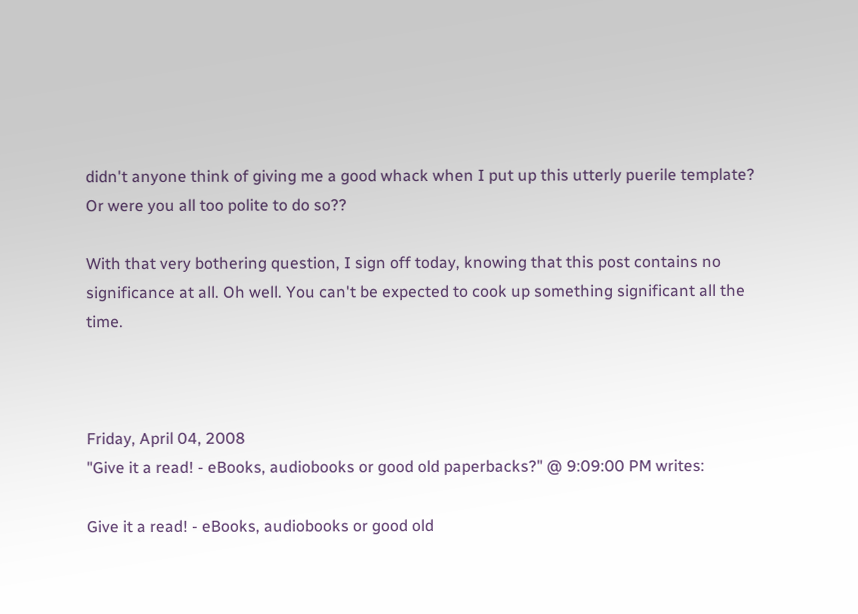didn't anyone think of giving me a good whack when I put up this utterly puerile template? Or were you all too polite to do so??

With that very bothering question, I sign off today, knowing that this post contains no significance at all. Oh well. You can't be expected to cook up something significant all the time.



Friday, April 04, 2008
"Give it a read! - eBooks, audiobooks or good old paperbacks?" @ 9:09:00 PM writes:

Give it a read! - eBooks, audiobooks or good old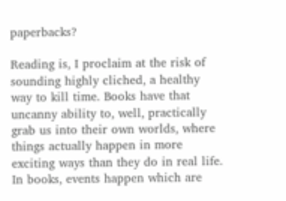paperbacks?

Reading is, I proclaim at the risk of sounding highly cliched, a healthy way to kill time. Books have that uncanny ability to, well, practically grab us into their own worlds, where things actually happen in more exciting ways than they do in real life. In books, events happen which are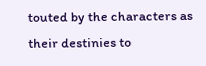touted by the characters as their destinies to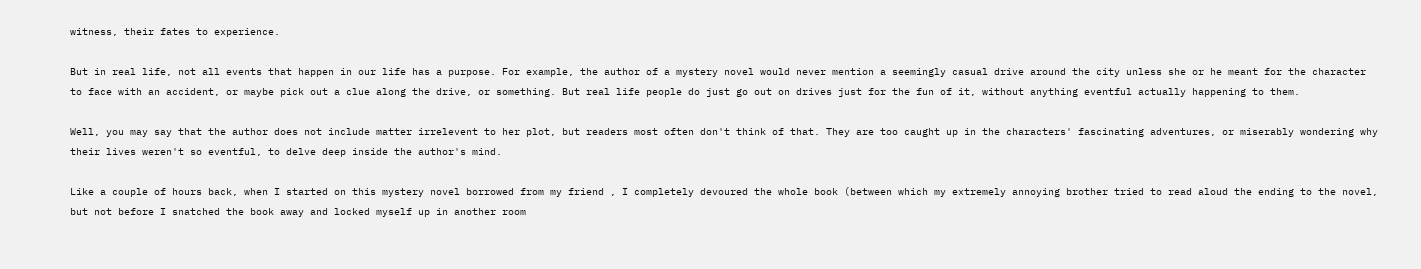witness, their fates to experience.

But in real life, not all events that happen in our life has a purpose. For example, the author of a mystery novel would never mention a seemingly casual drive around the city unless she or he meant for the character to face with an accident, or maybe pick out a clue along the drive, or something. But real life people do just go out on drives just for the fun of it, without anything eventful actually happening to them.

Well, you may say that the author does not include matter irrelevent to her plot, but readers most often don't think of that. They are too caught up in the characters' fascinating adventures, or miserably wondering why their lives weren't so eventful, to delve deep inside the author's mind.

Like a couple of hours back, when I started on this mystery novel borrowed from my friend , I completely devoured the whole book (between which my extremely annoying brother tried to read aloud the ending to the novel, but not before I snatched the book away and locked myself up in another room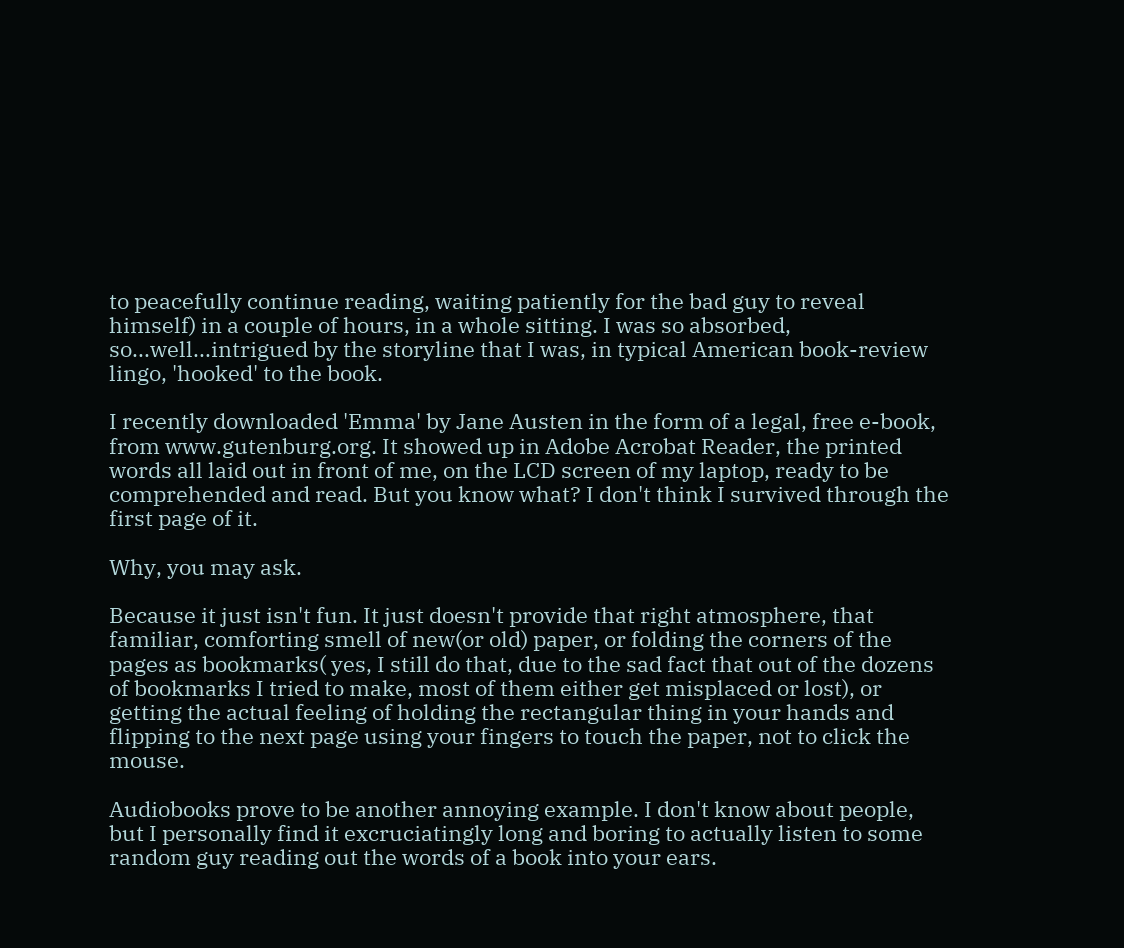to peacefully continue reading, waiting patiently for the bad guy to reveal himself) in a couple of hours, in a whole sitting. I was so absorbed, so...well...intrigued by the storyline that I was, in typical American book-review lingo, 'hooked' to the book.

I recently downloaded 'Emma' by Jane Austen in the form of a legal, free e-book, from www.gutenburg.org. It showed up in Adobe Acrobat Reader, the printed words all laid out in front of me, on the LCD screen of my laptop, ready to be comprehended and read. But you know what? I don't think I survived through the first page of it.

Why, you may ask.

Because it just isn't fun. It just doesn't provide that right atmosphere, that familiar, comforting smell of new(or old) paper, or folding the corners of the pages as bookmarks( yes, I still do that, due to the sad fact that out of the dozens of bookmarks I tried to make, most of them either get misplaced or lost), or getting the actual feeling of holding the rectangular thing in your hands and flipping to the next page using your fingers to touch the paper, not to click the mouse.

Audiobooks prove to be another annoying example. I don't know about people, but I personally find it excruciatingly long and boring to actually listen to some random guy reading out the words of a book into your ears.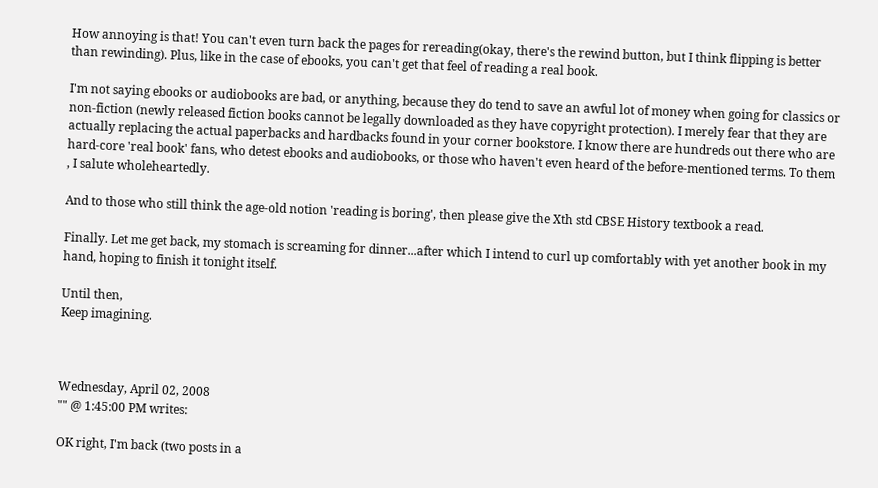How annoying is that! You can't even turn back the pages for rereading(okay, there's the rewind button, but I think flipping is better than rewinding). Plus, like in the case of ebooks, you can't get that feel of reading a real book.

I'm not saying ebooks or audiobooks are bad, or anything, because they do tend to save an awful lot of money when going for classics or non-fiction (newly released fiction books cannot be legally downloaded as they have copyright protection). I merely fear that they are actually replacing the actual paperbacks and hardbacks found in your corner bookstore. I know there are hundreds out there who are hard-core 'real book' fans, who detest ebooks and audiobooks, or those who haven't even heard of the before-mentioned terms. To them , I salute wholeheartedly.

And to those who still think the age-old notion 'reading is boring', then please give the Xth std CBSE History textbook a read.

Finally. Let me get back, my stomach is screaming for dinner...after which I intend to curl up comfortably with yet another book in my hand, hoping to finish it tonight itself.

Until then,
Keep imagining.



Wednesday, April 02, 2008
"" @ 1:45:00 PM writes:

OK right, I'm back (two posts in a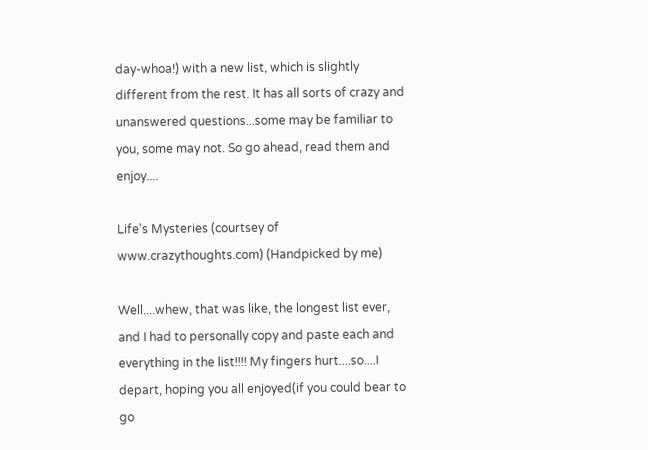day-whoa!) with a new list, which is slightly different from the rest. It has all sorts of crazy and unanswered questions...some may be familiar to you, some may not. So go ahead, read them and enjoy....

Life's Mysteries (courtsey of www.crazythoughts.com) (Handpicked by me)

Well....whew, that was like, the longest list ever, and I had to personally copy and paste each and everything in the list!!!! My fingers hurt....so....I depart, hoping you all enjoyed(if you could bear to go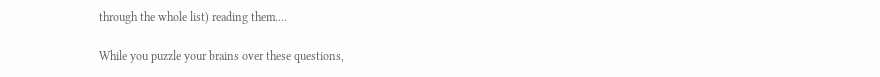through the whole list) reading them....

While you puzzle your brains over these questions,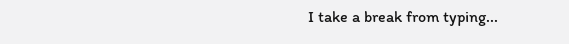I take a break from typing...